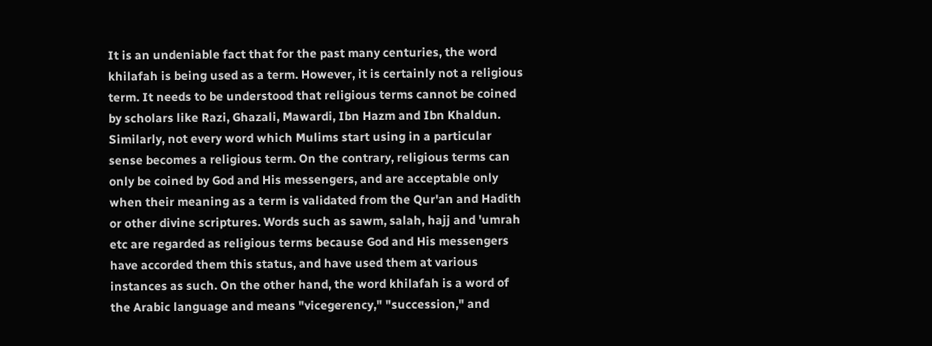It is an undeniable fact that for the past many centuries, the word khilafah is being used as a term. However, it is certainly not a religious term. It needs to be understood that religious terms cannot be coined by scholars like Razi, Ghazali, Mawardi, Ibn Hazm and Ibn Khaldun. Similarly, not every word which Mulims start using in a particular sense becomes a religious term. On the contrary, religious terms can only be coined by God and His messengers, and are acceptable only when their meaning as a term is validated from the Qur'an and Hadith or other divine scriptures. Words such as sawm, salah, hajj and 'umrah etc are regarded as religious terms because God and His messengers have accorded them this status, and have used them at various instances as such. On the other hand, the word khilafah is a word of the Arabic language and means "vicegerency," "succession," and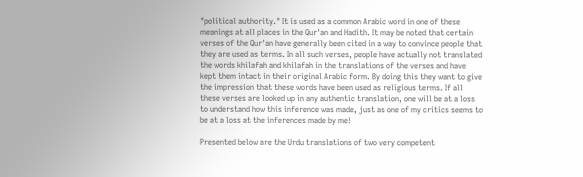"political authority." It is used as a common Arabic word in one of these meanings at all places in the Qur'an and Hadith. It may be noted that certain verses of the Qur'an have generally been cited in a way to convince people that they are used as terms. In all such verses, people have actually not translated the words khilafah and khilafah in the translations of the verses and have kept them intact in their original Arabic form. By doing this they want to give the impression that these words have been used as religious terms. If all these verses are looked up in any authentic translation, one will be at a loss to understand how this inference was made, just as one of my critics seems to be at a loss at the inferences made by me!

Presented below are the Urdu translations of two very competent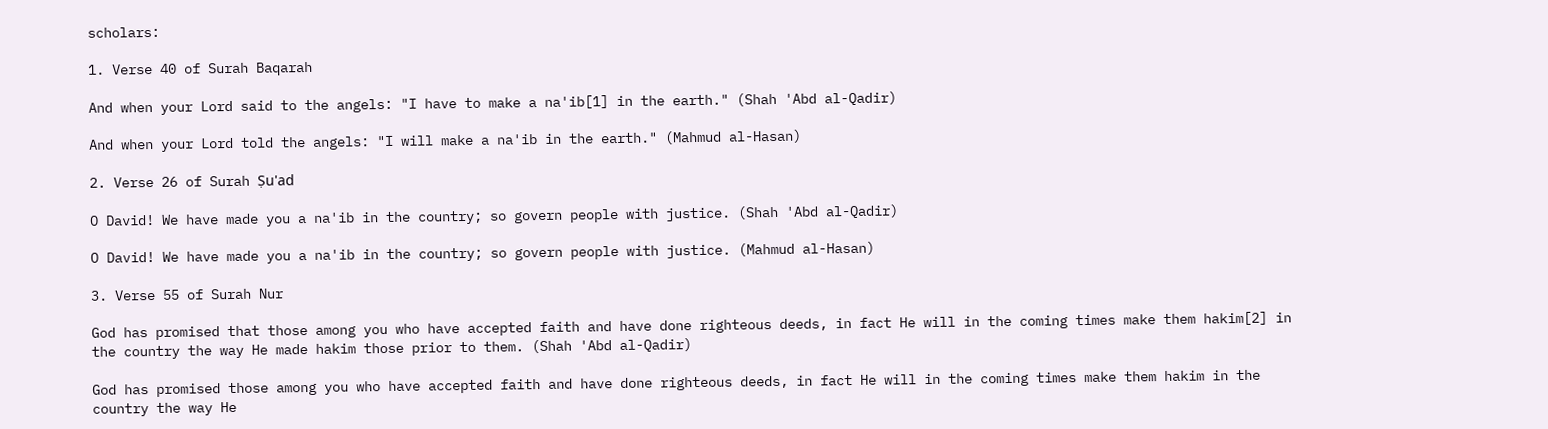scholars:

1. Verse 40 of Surah Baqarah

And when your Lord said to the angels: "I have to make a na'ib[1] in the earth." (Shah 'Abd al-Qadir)

And when your Lord told the angels: "I will make a na'ib in the earth." (Mahmud al-Hasan)

2. Verse 26 of Surah Ṣu'ad

O David! We have made you a na'ib in the country; so govern people with justice. (Shah 'Abd al-Qadir)

O David! We have made you a na'ib in the country; so govern people with justice. (Mahmud al-Hasan)

3. Verse 55 of Surah Nur

God has promised that those among you who have accepted faith and have done righteous deeds, in fact He will in the coming times make them hakim[2] in the country the way He made hakim those prior to them. (Shah 'Abd al-Qadir)

God has promised those among you who have accepted faith and have done righteous deeds, in fact He will in the coming times make them hakim in the country the way He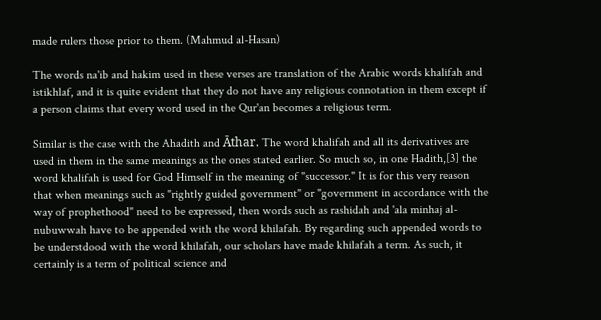made rulers those prior to them. (Mahmud al-Hasan)

The words na'ib and hakim used in these verses are translation of the Arabic words khalifah and istikhlaf, and it is quite evident that they do not have any religious connotation in them except if a person claims that every word used in the Qur'an becomes a religious term.

Similar is the case with the Ahadith and Āthar. The word khalifah and all its derivatives are used in them in the same meanings as the ones stated earlier. So much so, in one Hadith,[3] the word khalifah is used for God Himself in the meaning of "successor." It is for this very reason that when meanings such as "rightly guided government" or "government in accordance with the way of prophethood" need to be expressed, then words such as rashidah and 'ala minhaj al-nubuwwah have to be appended with the word khilafah. By regarding such appended words to be understdood with the word khilafah, our scholars have made khilafah a term. As such, it certainly is a term of political science and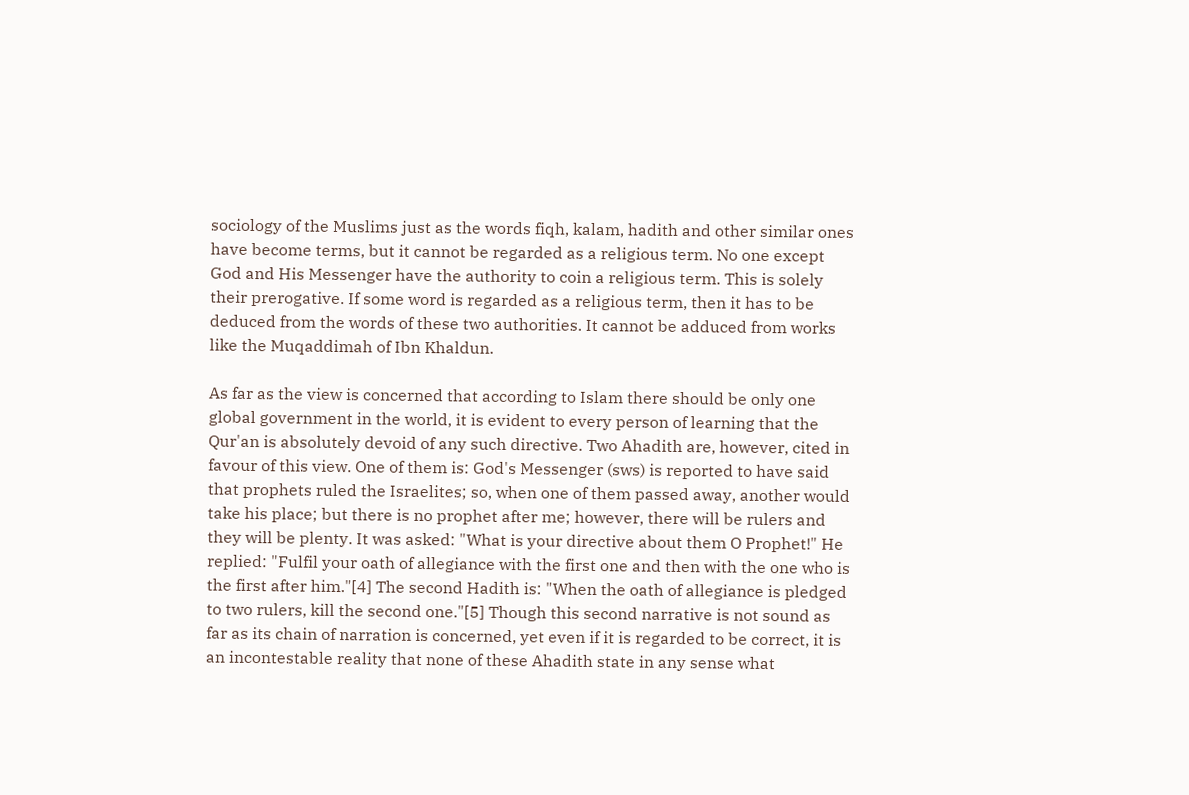sociology of the Muslims just as the words fiqh, kalam, hadith and other similar ones have become terms, but it cannot be regarded as a religious term. No one except God and His Messenger have the authority to coin a religious term. This is solely their prerogative. If some word is regarded as a religious term, then it has to be deduced from the words of these two authorities. It cannot be adduced from works like the Muqaddimah of Ibn Khaldun.

As far as the view is concerned that according to Islam there should be only one global government in the world, it is evident to every person of learning that the Qur'an is absolutely devoid of any such directive. Two Ahadith are, however, cited in favour of this view. One of them is: God's Messenger (sws) is reported to have said that prophets ruled the Israelites; so, when one of them passed away, another would take his place; but there is no prophet after me; however, there will be rulers and they will be plenty. It was asked: "What is your directive about them O Prophet!" He replied: "Fulfil your oath of allegiance with the first one and then with the one who is the first after him."[4] The second Hadith is: "When the oath of allegiance is pledged to two rulers, kill the second one."[5] Though this second narrative is not sound as far as its chain of narration is concerned, yet even if it is regarded to be correct, it is an incontestable reality that none of these Ahadith state in any sense what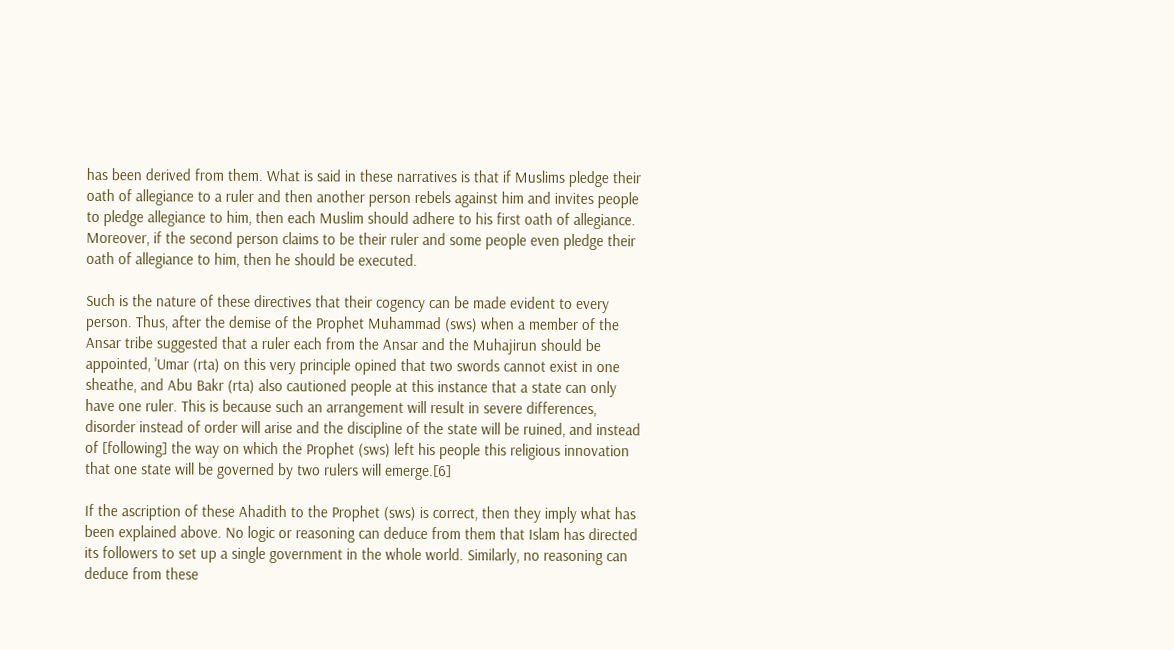has been derived from them. What is said in these narratives is that if Muslims pledge their oath of allegiance to a ruler and then another person rebels against him and invites people to pledge allegiance to him, then each Muslim should adhere to his first oath of allegiance. Moreover, if the second person claims to be their ruler and some people even pledge their oath of allegiance to him, then he should be executed.

Such is the nature of these directives that their cogency can be made evident to every person. Thus, after the demise of the Prophet Muhammad (sws) when a member of the Ansar tribe suggested that a ruler each from the Ansar and the Muhajirun should be appointed, 'Umar (rta) on this very principle opined that two swords cannot exist in one sheathe, and Abu Bakr (rta) also cautioned people at this instance that a state can only have one ruler. This is because such an arrangement will result in severe differences, disorder instead of order will arise and the discipline of the state will be ruined, and instead of [following] the way on which the Prophet (sws) left his people this religious innovation that one state will be governed by two rulers will emerge.[6]

If the ascription of these Ahadith to the Prophet (sws) is correct, then they imply what has been explained above. No logic or reasoning can deduce from them that Islam has directed its followers to set up a single government in the whole world. Similarly, no reasoning can deduce from these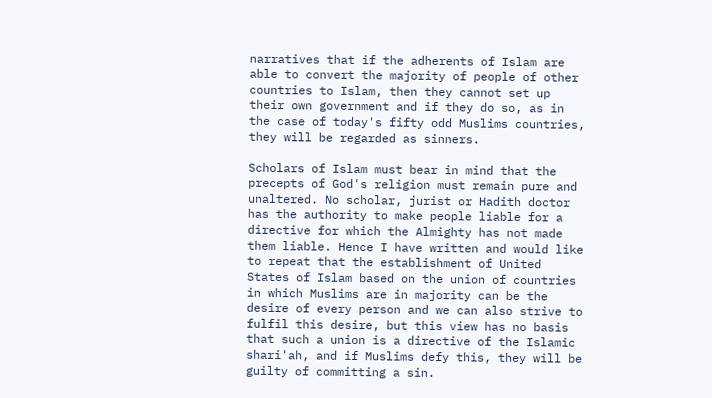narratives that if the adherents of Islam are able to convert the majority of people of other countries to Islam, then they cannot set up their own government and if they do so, as in the case of today's fifty odd Muslims countries, they will be regarded as sinners.

Scholars of Islam must bear in mind that the precepts of God's religion must remain pure and unaltered. No scholar, jurist or Hadith doctor has the authority to make people liable for a directive for which the Almighty has not made them liable. Hence I have written and would like to repeat that the establishment of United States of Islam based on the union of countries in which Muslims are in majority can be the desire of every person and we can also strive to fulfil this desire, but this view has no basis that such a union is a directive of the Islamic shari'ah, and if Muslims defy this, they will be guilty of committing a sin.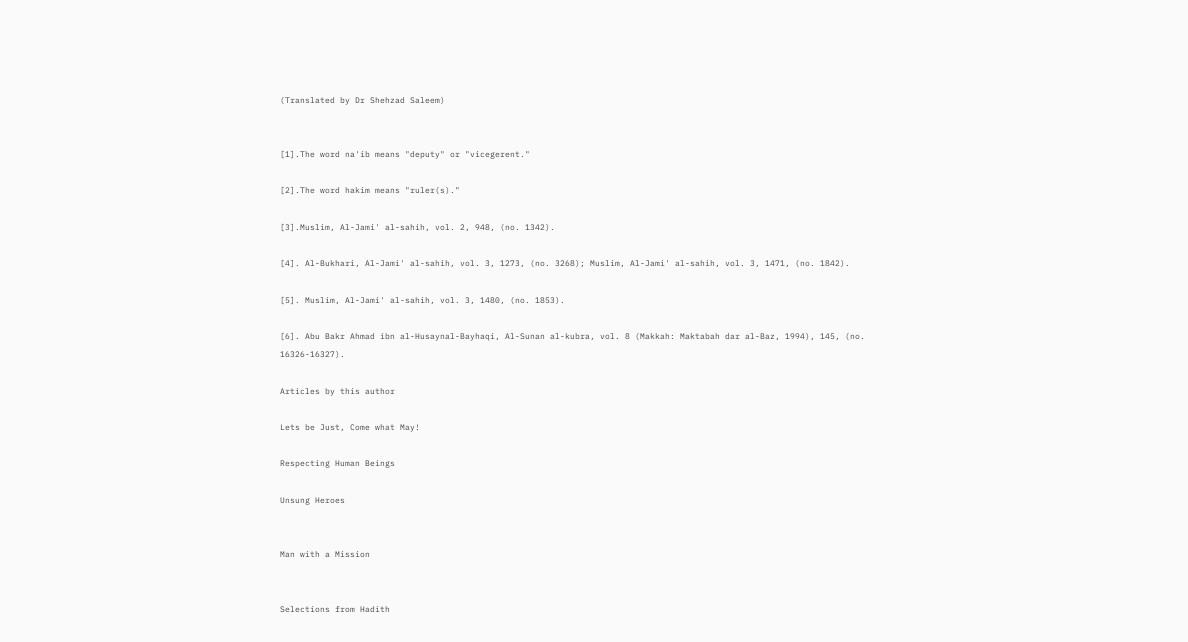(Translated by Dr Shehzad Saleem)


[1].The word na'ib means "deputy" or "vicegerent."

[2].The word hakim means "ruler(s)."

[3].Muslim, Al-Jami' al-sahih, vol. 2, 948, (no. 1342).

[4]. Al-Bukhari, Al-Jami' al-sahih, vol. 3, 1273, (no. 3268); Muslim, Al-Jami' al-sahih, vol. 3, 1471, (no. 1842).

[5]. Muslim, Al-Jami' al-sahih, vol. 3, 1480, (no. 1853).

[6]. Abu Bakr Ahmad ibn al-Husaynal-Bayhaqi, Al-Sunan al-kubra, vol. 8 (Makkah: Maktabah dar al-Baz, 1994), 145, (no. 16326-16327).

Articles by this author

Lets be Just, Come what May!

Respecting Human Beings

Unsung Heroes


Man with a Mission


Selections from Hadith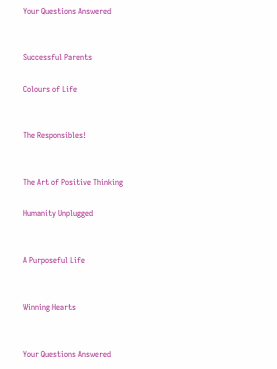Your Questions Answered


Successful Parents

Colours of Life


The Responsibles!


The Art of Positive Thinking

Humanity Unplugged


A Purposeful Life


Winning Hearts


Your Questions Answered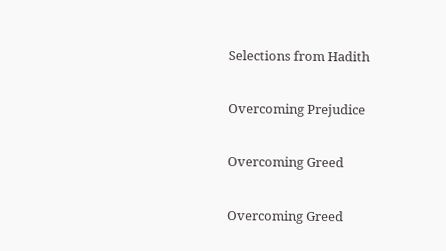Selections from Hadith

Overcoming Prejudice

Overcoming Greed

Overcoming Greed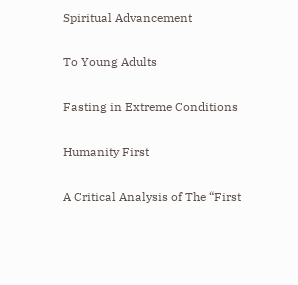Spiritual Advancement

To Young Adults

Fasting in Extreme Conditions

Humanity First

A Critical Analysis of The “First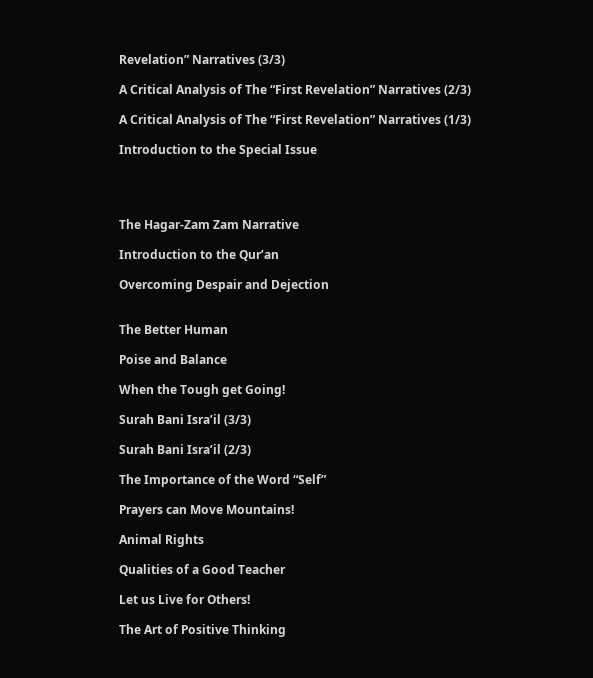Revelation” Narratives (3/3)

A Critical Analysis of The “First Revelation” Narratives (2/3)

A Critical Analysis of The “First Revelation” Narratives (1/3)

Introduction to the Special Issue




The Hagar-Zam Zam Narrative

Introduction to the Qur’an

Overcoming Despair and Dejection


The Better Human

Poise and Balance

When the Tough get Going!

Surah Bani Isra’il (3/3)

Surah Bani Isra’il (2/3)

The Importance of the Word “Self”

Prayers can Move Mountains!

Animal Rights

Qualities of a Good Teacher

Let us Live for Others!

The Art of Positive Thinking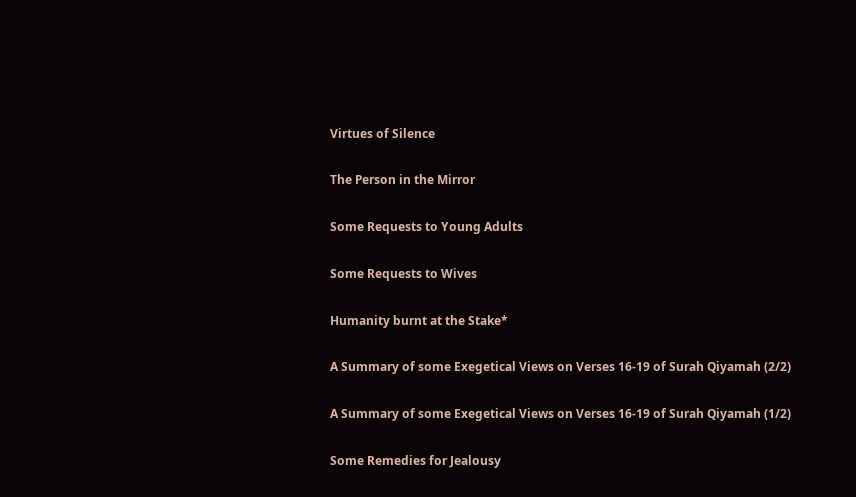Virtues of Silence

The Person in the Mirror

Some Requests to Young Adults

Some Requests to Wives

Humanity burnt at the Stake*

A Summary of some Exegetical Views on Verses 16-19 of Surah Qiyamah (2/2)

A Summary of some Exegetical Views on Verses 16-19 of Surah Qiyamah (1/2)

Some Remedies for Jealousy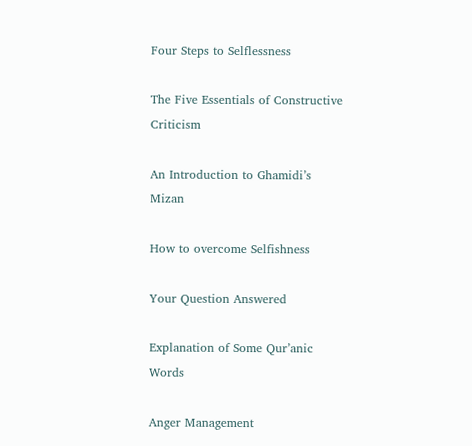Four Steps to Selflessness

The Five Essentials of Constructive Criticism

An Introduction to Ghamidi’s Mizan

How to overcome Selfishness

Your Question Answered

Explanation of Some Qur’anic Words

Anger Management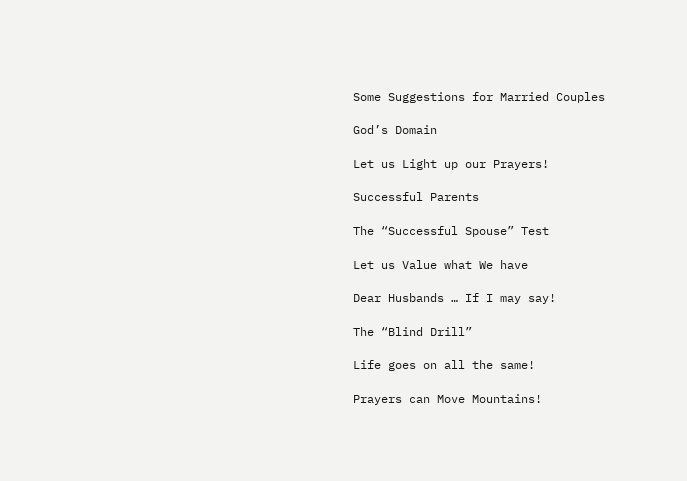Some Suggestions for Married Couples

God’s Domain

Let us Light up our Prayers!

Successful Parents

The “Successful Spouse” Test

Let us Value what We have

Dear Husbands … If I may say!

The “Blind Drill”

Life goes on all the same!

Prayers can Move Mountains!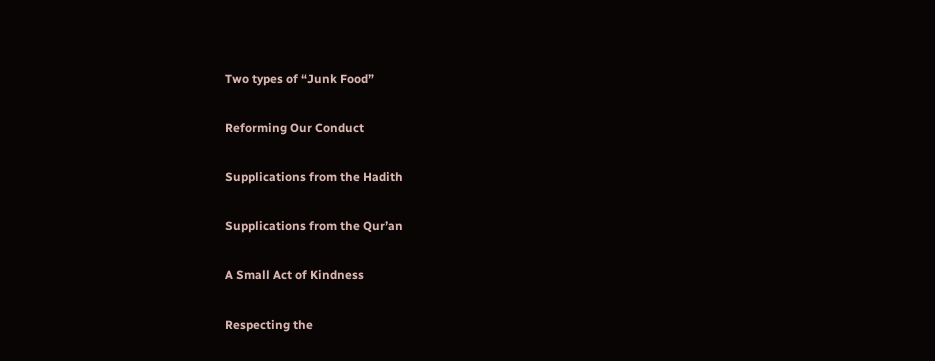Two types of “Junk Food”

Reforming Our Conduct

Supplications from the Hadith

Supplications from the Qur’an

A Small Act of Kindness

Respecting the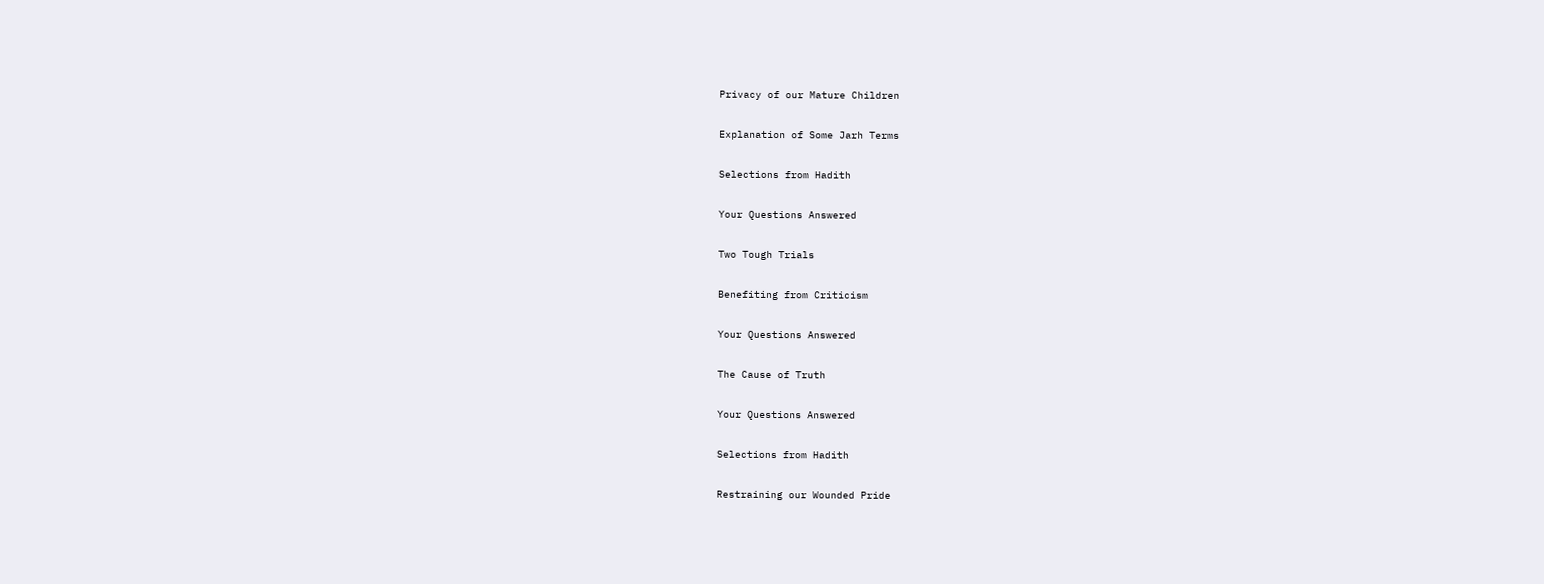Privacy of our Mature Children

Explanation of Some Jarh Terms

Selections from Hadith

Your Questions Answered

Two Tough Trials

Benefiting from Criticism

Your Questions Answered

The Cause of Truth

Your Questions Answered

Selections from Hadith

Restraining our Wounded Pride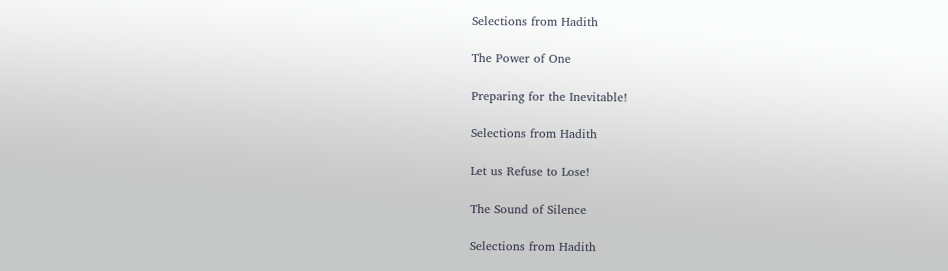Selections from Hadith

The Power of One

Preparing for the Inevitable!

Selections from Hadith

Let us Refuse to Lose!

The Sound of Silence

Selections from Hadith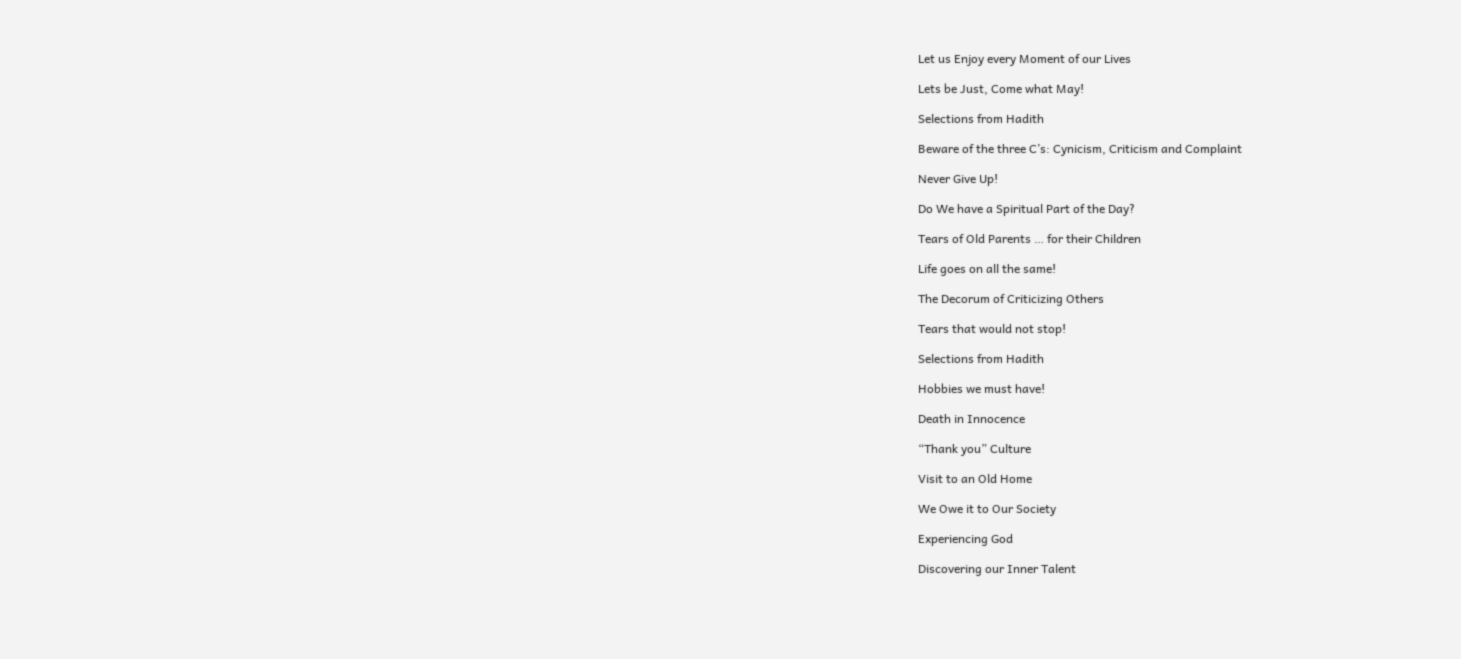Let us Enjoy every Moment of our Lives

Lets be Just, Come what May!

Selections from Hadith

Beware of the three C’s: Cynicism, Criticism and Complaint

Never Give Up!

Do We have a Spiritual Part of the Day?

Tears of Old Parents … for their Children

Life goes on all the same!

The Decorum of Criticizing Others

Tears that would not stop!

Selections from Hadith

Hobbies we must have!

Death in Innocence

“Thank you” Culture

Visit to an Old Home

We Owe it to Our Society

Experiencing God

Discovering our Inner Talent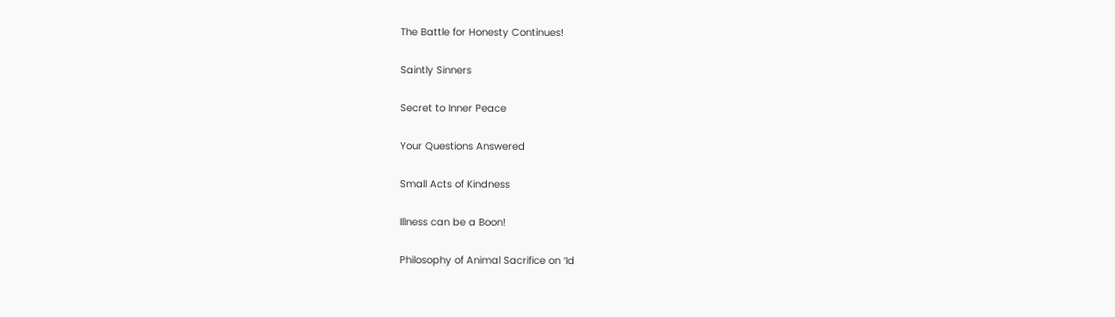The Battle for Honesty Continues!

Saintly Sinners

Secret to Inner Peace

Your Questions Answered

Small Acts of Kindness

Illness can be a Boon!

Philosophy of Animal Sacrifice on ‘Id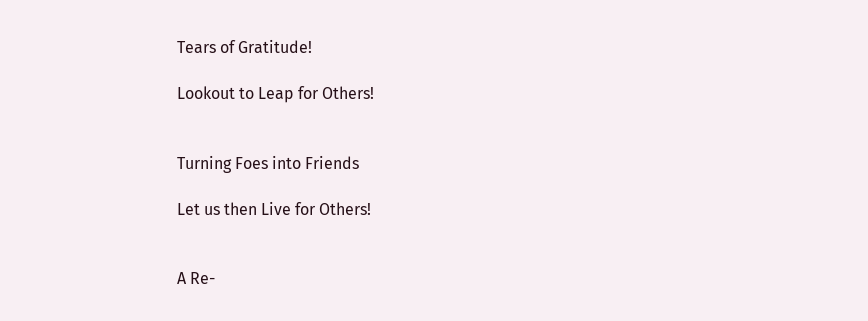Tears of Gratitude!

Lookout to Leap for Others!


Turning Foes into Friends

Let us then Live for Others!


A Re-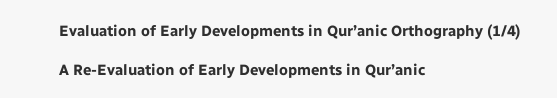Evaluation of Early Developments in Qur’anic Orthography (1/4)

A Re-Evaluation of Early Developments in Qur’anic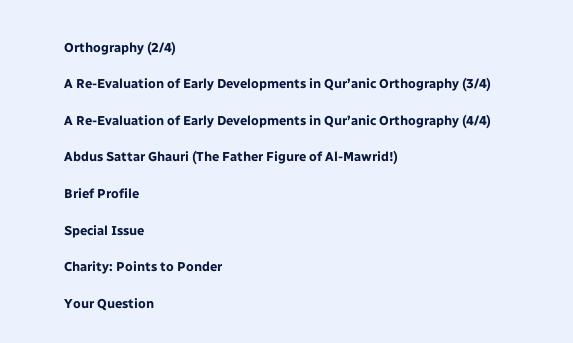Orthography (2/4)

A Re-Evaluation of Early Developments in Qur’anic Orthography (3/4)

A Re-Evaluation of Early Developments in Qur’anic Orthography (4/4)

Abdus Sattar Ghauri (The Father Figure of Al-Mawrid!)

Brief Profile

Special Issue

Charity: Points to Ponder

Your Question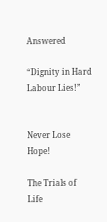Answered

“Dignity in Hard Labour Lies!”


Never Lose Hope!

The Trials of Life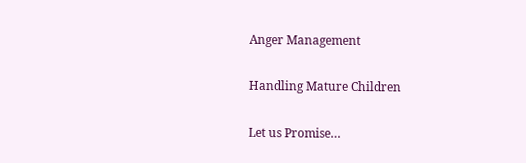Anger Management

Handling Mature Children

Let us Promise…